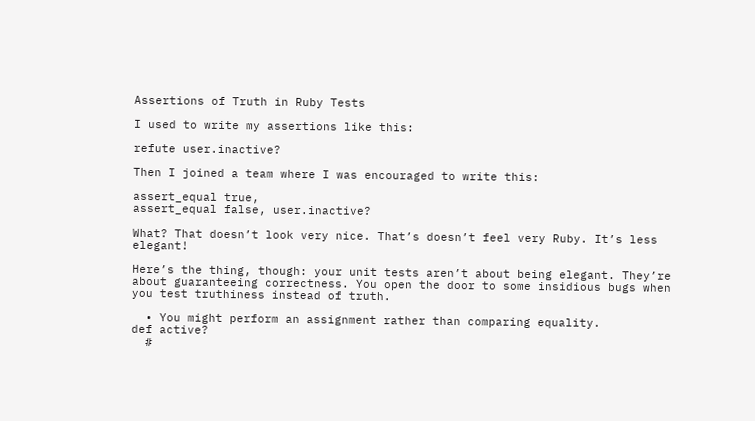Assertions of Truth in Ruby Tests

I used to write my assertions like this:

refute user.inactive?

Then I joined a team where I was encouraged to write this:

assert_equal true,
assert_equal false, user.inactive?

What? That doesn’t look very nice. That’s doesn’t feel very Ruby. It’s less elegant!

Here’s the thing, though: your unit tests aren’t about being elegant. They’re about guaranteeing correctness. You open the door to some insidious bugs when you test truthiness instead of truth.

  • You might perform an assignment rather than comparing equality.
def active?
  #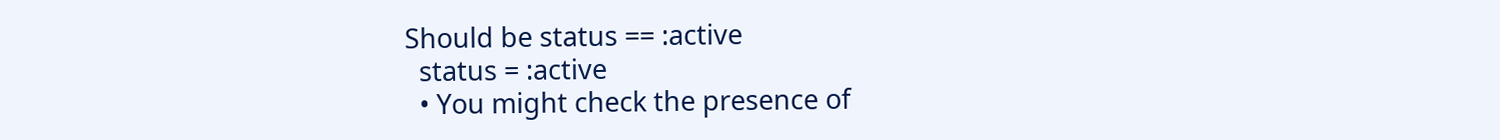Should be status == :active
  status = :active
  • You might check the presence of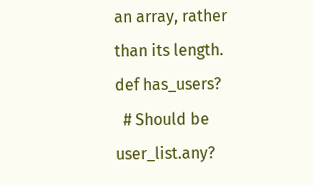an array, rather than its length.
def has_users?
  # Should be user_list.any?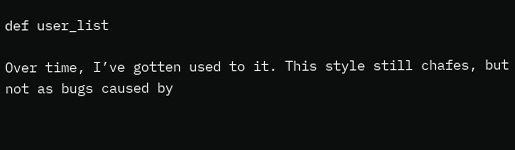def user_list

Over time, I’ve gotten used to it. This style still chafes, but not as bugs caused by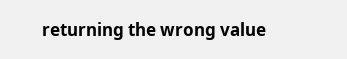returning the wrong value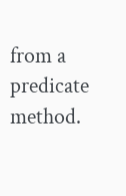from a predicate method.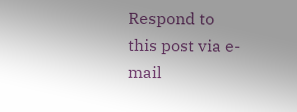Respond to this post via e-mail